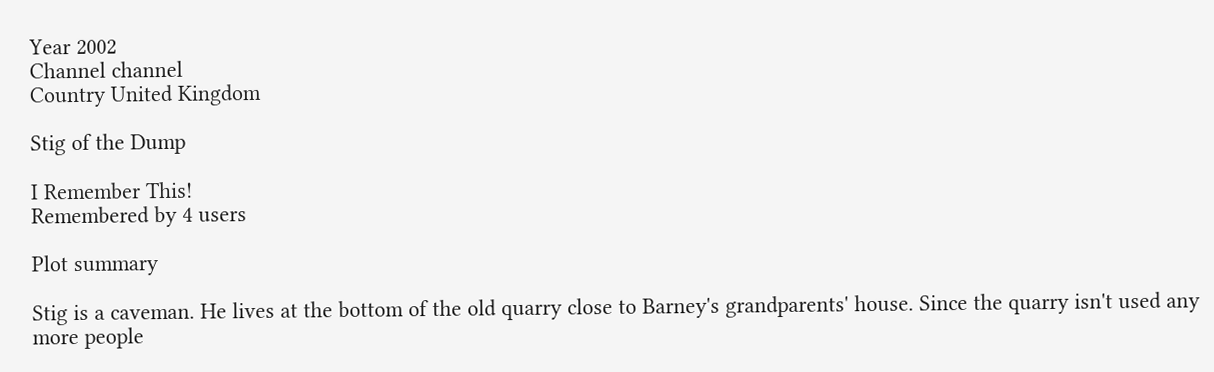Year 2002
Channel channel
Country United Kingdom

Stig of the Dump

I Remember This!
Remembered by 4 users

Plot summary

Stig is a caveman. He lives at the bottom of the old quarry close to Barney's grandparents' house. Since the quarry isn't used any more people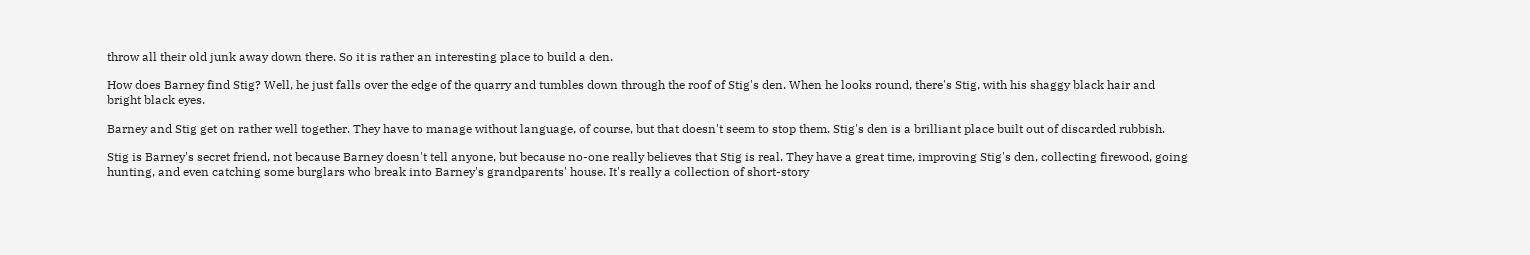throw all their old junk away down there. So it is rather an interesting place to build a den.

How does Barney find Stig? Well, he just falls over the edge of the quarry and tumbles down through the roof of Stig's den. When he looks round, there's Stig, with his shaggy black hair and bright black eyes.

Barney and Stig get on rather well together. They have to manage without language, of course, but that doesn't seem to stop them. Stig's den is a brilliant place built out of discarded rubbish.

Stig is Barney's secret friend, not because Barney doesn't tell anyone, but because no-one really believes that Stig is real. They have a great time, improving Stig's den, collecting firewood, going hunting, and even catching some burglars who break into Barney's grandparents' house. It's really a collection of short-story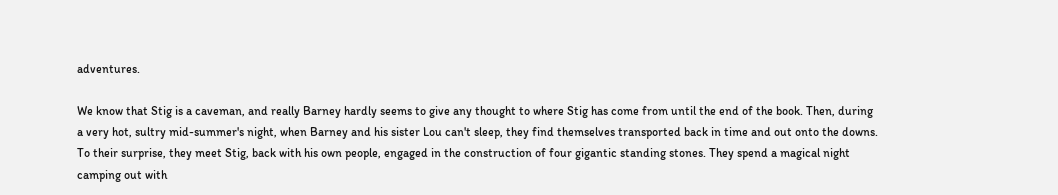adventures.

We know that Stig is a caveman, and really Barney hardly seems to give any thought to where Stig has come from until the end of the book. Then, during a very hot, sultry mid-summer's night, when Barney and his sister Lou can't sleep, they find themselves transported back in time and out onto the downs. To their surprise, they meet Stig, back with his own people, engaged in the construction of four gigantic standing stones. They spend a magical night camping out with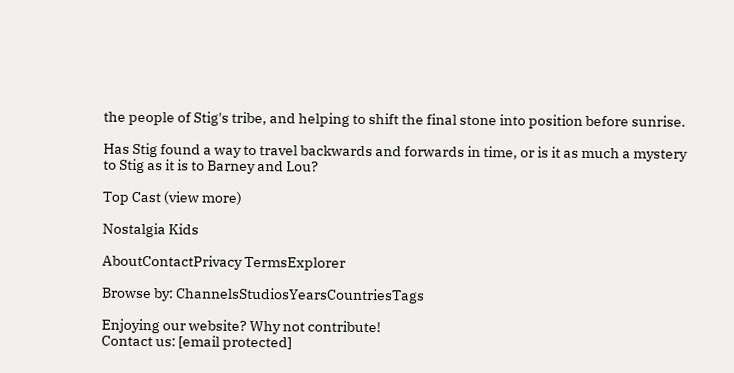the people of Stig's tribe, and helping to shift the final stone into position before sunrise.

Has Stig found a way to travel backwards and forwards in time, or is it as much a mystery to Stig as it is to Barney and Lou?

Top Cast (view more)

Nostalgia Kids

AboutContactPrivacy TermsExplorer

Browse by: ChannelsStudiosYearsCountriesTags

Enjoying our website? Why not contribute!
Contact us: [email protected]